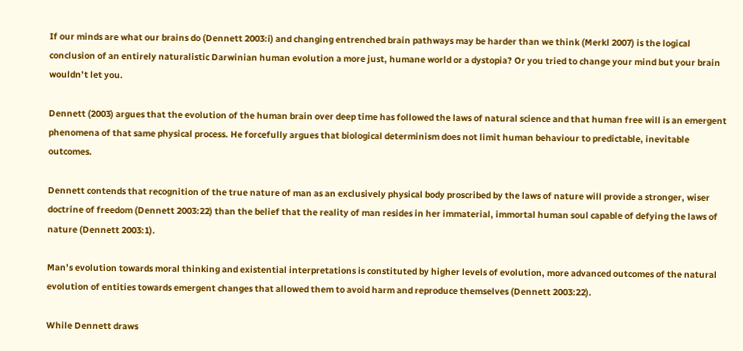If our minds are what our brains do (Dennett 2003:i) and changing entrenched brain pathways may be harder than we think (Merkl 2007) is the logical conclusion of an entirely naturalistic Darwinian human evolution a more just, humane world or a dystopia? Or you tried to change your mind but your brain wouldn’t let you.

Dennett (2003) argues that the evolution of the human brain over deep time has followed the laws of natural science and that human free will is an emergent phenomena of that same physical process. He forcefully argues that biological determinism does not limit human behaviour to predictable, inevitable outcomes.

Dennett contends that recognition of the true nature of man as an exclusively physical body proscribed by the laws of nature will provide a stronger, wiser doctrine of freedom (Dennett 2003:22) than the belief that the reality of man resides in her immaterial, immortal human soul capable of defying the laws of nature (Dennett 2003:1).

Man’s evolution towards moral thinking and existential interpretations is constituted by higher levels of evolution, more advanced outcomes of the natural evolution of entities towards emergent changes that allowed them to avoid harm and reproduce themselves (Dennett 2003:22).

While Dennett draws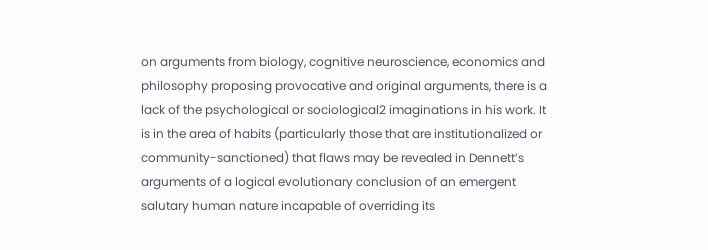on arguments from biology, cognitive neuroscience, economics and philosophy proposing provocative and original arguments, there is a lack of the psychological or sociological2 imaginations in his work. It is in the area of habits (particularly those that are institutionalized or community-sanctioned) that flaws may be revealed in Dennett’s arguments of a logical evolutionary conclusion of an emergent salutary human nature incapable of overriding its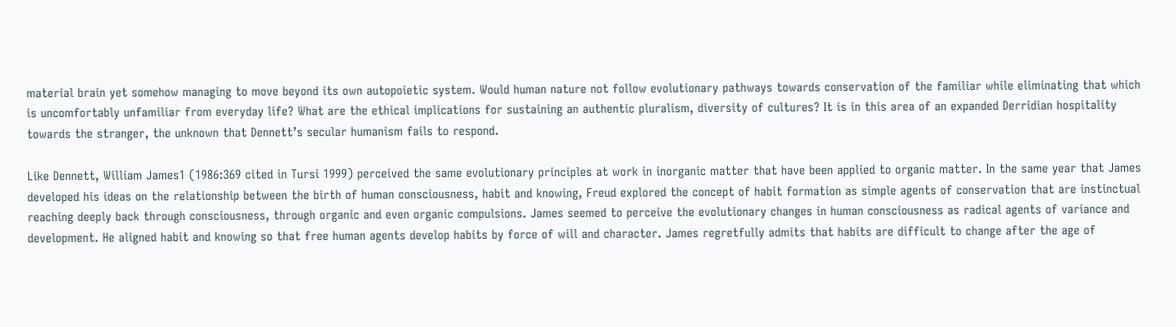material brain yet somehow managing to move beyond its own autopoietic system. Would human nature not follow evolutionary pathways towards conservation of the familiar while eliminating that which is uncomfortably unfamiliar from everyday life? What are the ethical implications for sustaining an authentic pluralism, diversity of cultures? It is in this area of an expanded Derridian hospitality towards the stranger, the unknown that Dennett’s secular humanism fails to respond.

Like Dennett, William James1 (1986:369 cited in Tursi 1999) perceived the same evolutionary principles at work in inorganic matter that have been applied to organic matter. In the same year that James developed his ideas on the relationship between the birth of human consciousness, habit and knowing, Freud explored the concept of habit formation as simple agents of conservation that are instinctual reaching deeply back through consciousness, through organic and even organic compulsions. James seemed to perceive the evolutionary changes in human consciousness as radical agents of variance and development. He aligned habit and knowing so that free human agents develop habits by force of will and character. James regretfully admits that habits are difficult to change after the age of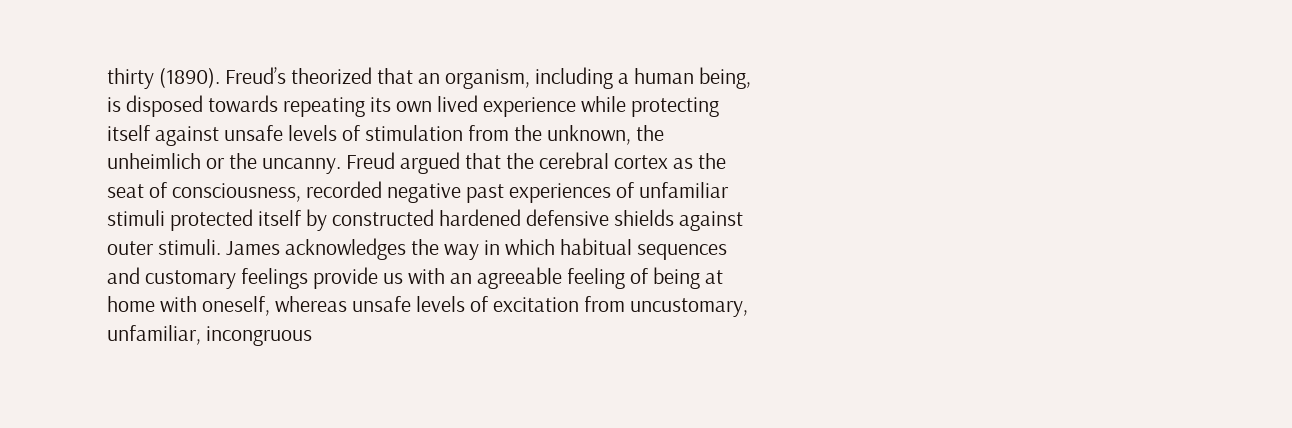thirty (1890). Freud’s theorized that an organism, including a human being, is disposed towards repeating its own lived experience while protecting itself against unsafe levels of stimulation from the unknown, the unheimlich or the uncanny. Freud argued that the cerebral cortex as the seat of consciousness, recorded negative past experiences of unfamiliar stimuli protected itself by constructed hardened defensive shields against outer stimuli. James acknowledges the way in which habitual sequences and customary feelings provide us with an agreeable feeling of being at home with oneself, whereas unsafe levels of excitation from uncustomary, unfamiliar, incongruous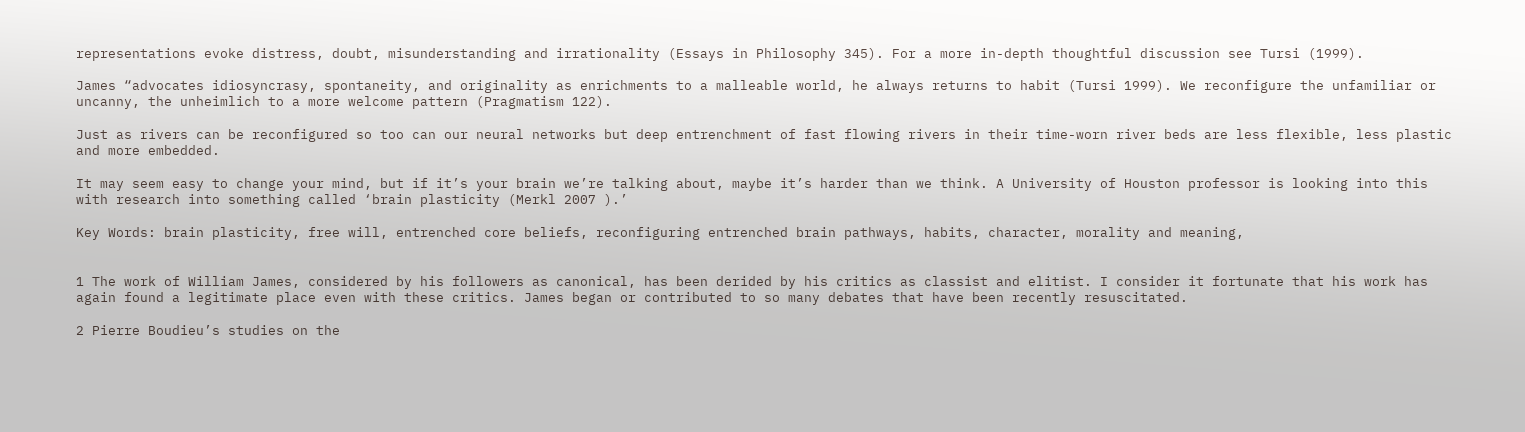representations evoke distress, doubt, misunderstanding and irrationality (Essays in Philosophy 345). For a more in-depth thoughtful discussion see Tursi (1999).

James “advocates idiosyncrasy, spontaneity, and originality as enrichments to a malleable world, he always returns to habit (Tursi 1999). We reconfigure the unfamiliar or uncanny, the unheimlich to a more welcome pattern (Pragmatism 122).

Just as rivers can be reconfigured so too can our neural networks but deep entrenchment of fast flowing rivers in their time-worn river beds are less flexible, less plastic and more embedded.

It may seem easy to change your mind, but if it’s your brain we’re talking about, maybe it’s harder than we think. A University of Houston professor is looking into this with research into something called ‘brain plasticity (Merkl 2007 ).’

Key Words: brain plasticity, free will, entrenched core beliefs, reconfiguring entrenched brain pathways, habits, character, morality and meaning,


1 The work of William James, considered by his followers as canonical, has been derided by his critics as classist and elitist. I consider it fortunate that his work has again found a legitimate place even with these critics. James began or contributed to so many debates that have been recently resuscitated.

2 Pierre Boudieu’s studies on the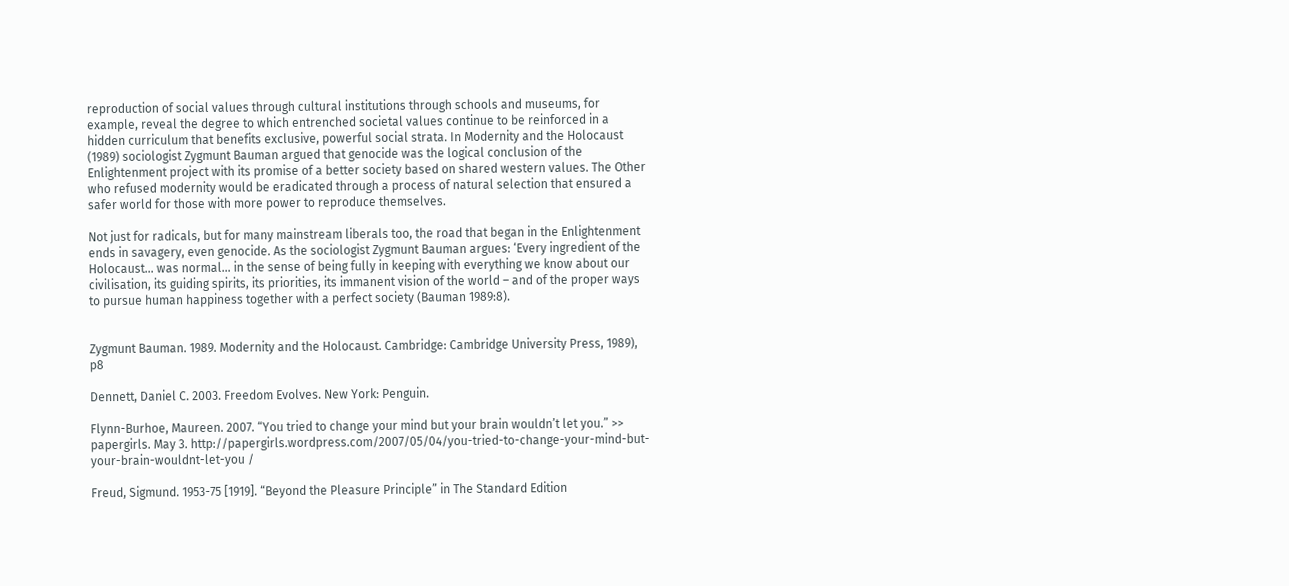reproduction of social values through cultural institutions through schools and museums, for example, reveal the degree to which entrenched societal values continue to be reinforced in a hidden curriculum that benefits exclusive, powerful social strata. In Modernity and the Holocaust (1989) sociologist Zygmunt Bauman argued that genocide was the logical conclusion of the Enlightenment project with its promise of a better society based on shared western values. The Other who refused modernity would be eradicated through a process of natural selection that ensured a safer world for those with more power to reproduce themselves.

Not just for radicals, but for many mainstream liberals too, the road that began in the Enlightenment ends in savagery, even genocide. As the sociologist Zygmunt Bauman argues: ‘Every ingredient of the Holocaust… was normal… in the sense of being fully in keeping with everything we know about our civilisation, its guiding spirits, its priorities, its immanent vision of the world – and of the proper ways to pursue human happiness together with a perfect society (Bauman 1989:8).


Zygmunt Bauman. 1989. Modernity and the Holocaust. Cambridge: Cambridge University Press, 1989), p8

Dennett, Daniel C. 2003. Freedom Evolves. New York: Penguin.

Flynn-Burhoe, Maureen. 2007. “You tried to change your mind but your brain wouldn’t let you.” >> papergirls. May 3. http://papergirls.wordpress.com/2007/05/04/you-tried-to-change-your-mind-but-your-brain-wouldnt-let-you /

Freud, Sigmund. 1953-75 [1919]. “Beyond the Pleasure Principle” in The Standard Edition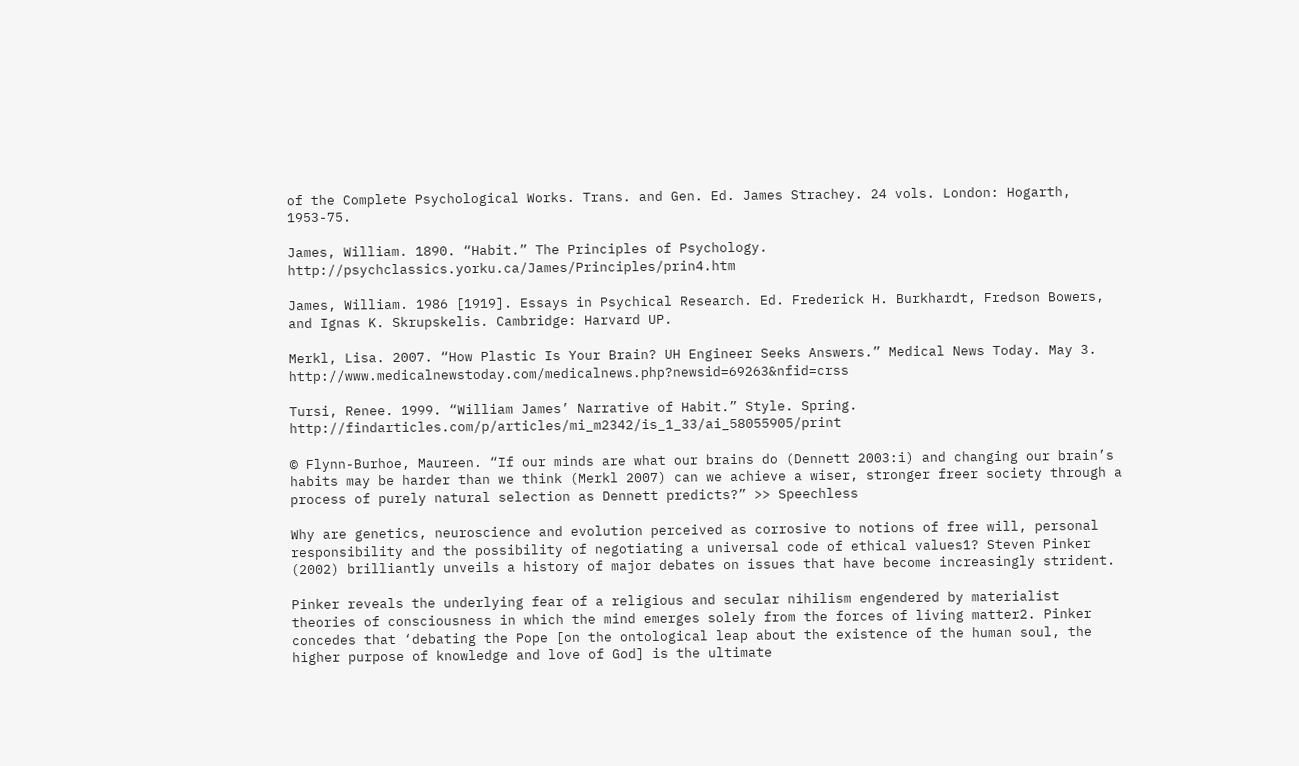of the Complete Psychological Works. Trans. and Gen. Ed. James Strachey. 24 vols. London: Hogarth, 1953-75.

James, William. 1890. “Habit.” The Principles of Psychology. http://psychclassics.yorku.ca/James/Principles/prin4.htm

James, William. 1986 [1919]. Essays in Psychical Research. Ed. Frederick H. Burkhardt, Fredson Bowers, and Ignas K. Skrupskelis. Cambridge: Harvard UP.

Merkl, Lisa. 2007. “How Plastic Is Your Brain? UH Engineer Seeks Answers.” Medical News Today. May 3. http://www.medicalnewstoday.com/medicalnews.php?newsid=69263&nfid=crss

Tursi, Renee. 1999. “William James’ Narrative of Habit.” Style. Spring. http://findarticles.com/p/articles/mi_m2342/is_1_33/ai_58055905/print

© Flynn-Burhoe, Maureen. “If our minds are what our brains do (Dennett 2003:i) and changing our brain’s habits may be harder than we think (Merkl 2007) can we achieve a wiser, stronger freer society through a process of purely natural selection as Dennett predicts?” >> Speechless

Why are genetics, neuroscience and evolution perceived as corrosive to notions of free will, personal responsibility and the possibility of negotiating a universal code of ethical values1? Steven Pinker (2002) brilliantly unveils a history of major debates on issues that have become increasingly strident.

Pinker reveals the underlying fear of a religious and secular nihilism engendered by materialist theories of consciousness in which the mind emerges solely from the forces of living matter2. Pinker concedes that ‘debating the Pope [on the ontological leap about the existence of the human soul, the higher purpose of knowledge and love of God] is the ultimate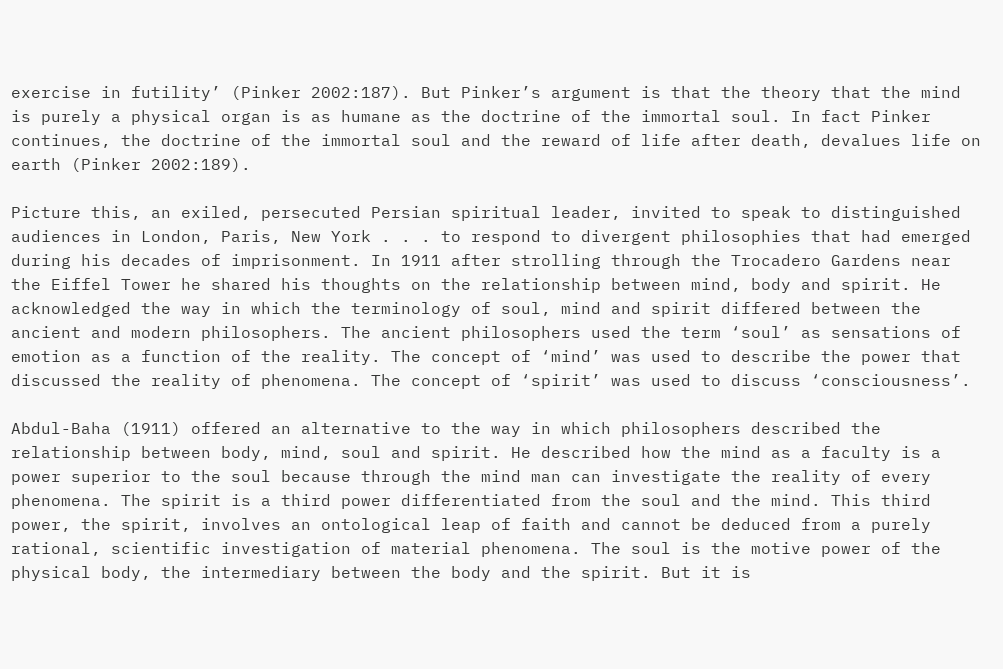exercise in futility’ (Pinker 2002:187). But Pinker’s argument is that the theory that the mind is purely a physical organ is as humane as the doctrine of the immortal soul. In fact Pinker continues, the doctrine of the immortal soul and the reward of life after death, devalues life on earth (Pinker 2002:189).

Picture this, an exiled, persecuted Persian spiritual leader, invited to speak to distinguished audiences in London, Paris, New York . . . to respond to divergent philosophies that had emerged during his decades of imprisonment. In 1911 after strolling through the Trocadero Gardens near the Eiffel Tower he shared his thoughts on the relationship between mind, body and spirit. He acknowledged the way in which the terminology of soul, mind and spirit differed between the ancient and modern philosophers. The ancient philosophers used the term ‘soul’ as sensations of emotion as a function of the reality. The concept of ‘mind’ was used to describe the power that discussed the reality of phenomena. The concept of ‘spirit’ was used to discuss ‘consciousness’.

Abdul-Baha (1911) offered an alternative to the way in which philosophers described the relationship between body, mind, soul and spirit. He described how the mind as a faculty is a power superior to the soul because through the mind man can investigate the reality of every phenomena. The spirit is a third power differentiated from the soul and the mind. This third power, the spirit, involves an ontological leap of faith and cannot be deduced from a purely rational, scientific investigation of material phenomena. The soul is the motive power of the physical body, the intermediary between the body and the spirit. But it is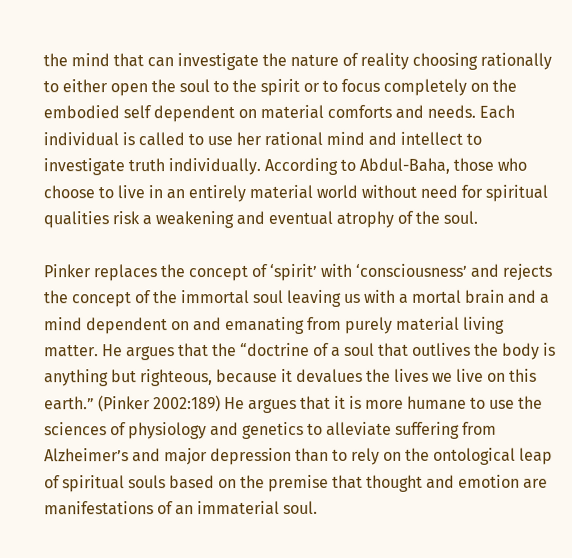the mind that can investigate the nature of reality choosing rationally to either open the soul to the spirit or to focus completely on the embodied self dependent on material comforts and needs. Each individual is called to use her rational mind and intellect to investigate truth individually. According to Abdul-Baha, those who choose to live in an entirely material world without need for spiritual qualities risk a weakening and eventual atrophy of the soul.

Pinker replaces the concept of ‘spirit’ with ‘consciousness’ and rejects the concept of the immortal soul leaving us with a mortal brain and a mind dependent on and emanating from purely material living matter. He argues that the “doctrine of a soul that outlives the body is anything but righteous, because it devalues the lives we live on this earth.” (Pinker 2002:189) He argues that it is more humane to use the sciences of physiology and genetics to alleviate suffering from Alzheimer’s and major depression than to rely on the ontological leap of spiritual souls based on the premise that thought and emotion are manifestations of an immaterial soul.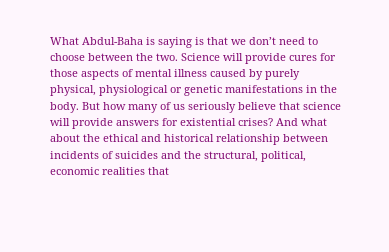What Abdul-Baha is saying is that we don’t need to choose between the two. Science will provide cures for those aspects of mental illness caused by purely physical, physiological or genetic manifestations in the body. But how many of us seriously believe that science will provide answers for existential crises? And what about the ethical and historical relationship between incidents of suicides and the structural, political, economic realities that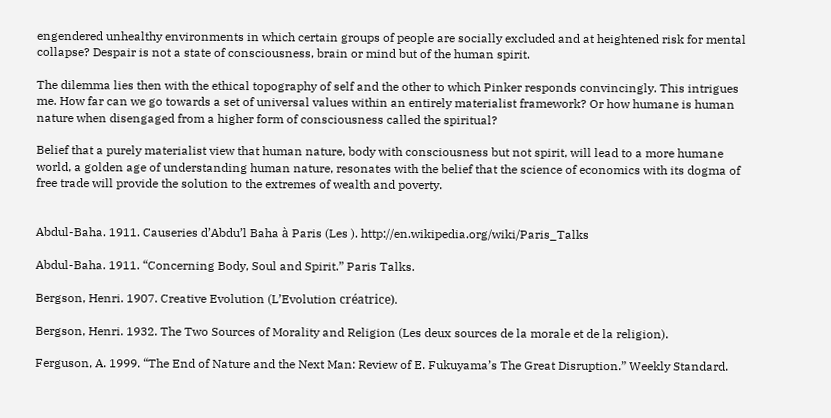engendered unhealthy environments in which certain groups of people are socially excluded and at heightened risk for mental collapse? Despair is not a state of consciousness, brain or mind but of the human spirit.

The dilemma lies then with the ethical topography of self and the other to which Pinker responds convincingly. This intrigues me. How far can we go towards a set of universal values within an entirely materialist framework? Or how humane is human nature when disengaged from a higher form of consciousness called the spiritual?

Belief that a purely materialist view that human nature, body with consciousness but not spirit, will lead to a more humane world, a golden age of understanding human nature, resonates with the belief that the science of economics with its dogma of free trade will provide the solution to the extremes of wealth and poverty.


Abdul-Baha. 1911. Causeries d’Abdu’l Baha à Paris (Les ). http://en.wikipedia.org/wiki/Paris_Talks

Abdul-Baha. 1911. “Concerning Body, Soul and Spirit.” Paris Talks.

Bergson, Henri. 1907. Creative Evolution (L’Evolution créatrice).

Bergson, Henri. 1932. The Two Sources of Morality and Religion (Les deux sources de la morale et de la religion).

Ferguson, A. 1999. “The End of Nature and the Next Man: Review of E. Fukuyama’s The Great Disruption.” Weekly Standard.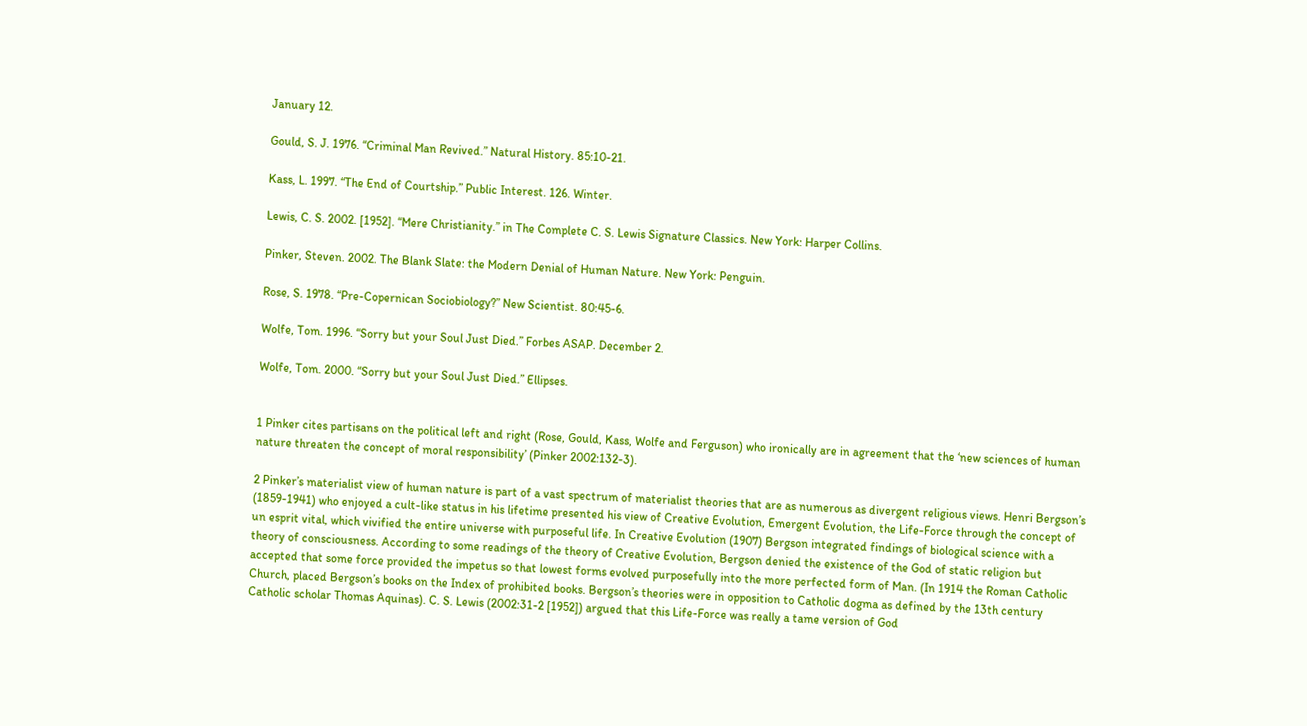January 12.

Gould, S. J. 1976. “Criminal Man Revived.” Natural History. 85:10-21.

Kass, L. 1997. “The End of Courtship.” Public Interest. 126. Winter.

Lewis, C. S. 2002. [1952]. “Mere Christianity.” in The Complete C. S. Lewis Signature Classics. New York: Harper Collins.

Pinker, Steven. 2002. The Blank Slate: the Modern Denial of Human Nature. New York: Penguin.

Rose, S. 1978. “Pre-Copernican Sociobiology?” New Scientist. 80:45-6.

Wolfe, Tom. 1996. “Sorry but your Soul Just Died.” Forbes ASAP. December 2.

Wolfe, Tom. 2000. “Sorry but your Soul Just Died.” Ellipses.


1 Pinker cites partisans on the political left and right (Rose, Gould, Kass, Wolfe and Ferguson) who ironically are in agreement that the ‘new sciences of human nature threaten the concept of moral responsibility’ (Pinker 2002:132-3).

2 Pinker’s materialist view of human nature is part of a vast spectrum of materialist theories that are as numerous as divergent religious views. Henri Bergson’s (1859-1941) who enjoyed a cult-like status in his lifetime presented his view of Creative Evolution, Emergent Evolution, the Life-Force through the concept of un esprit vital, which vivified the entire universe with purposeful life. In Creative Evolution (1907) Bergson integrated findings of biological science with a theory of consciousness. According to some readings of the theory of Creative Evolution, Bergson denied the existence of the God of static religion but accepted that some force provided the impetus so that lowest forms evolved purposefully into the more perfected form of Man. (In 1914 the Roman Catholic Church, placed Bergson’s books on the Index of prohibited books. Bergson’s theories were in opposition to Catholic dogma as defined by the 13th century Catholic scholar Thomas Aquinas). C. S. Lewis (2002:31-2 [1952]) argued that this Life-Force was really a tame version of God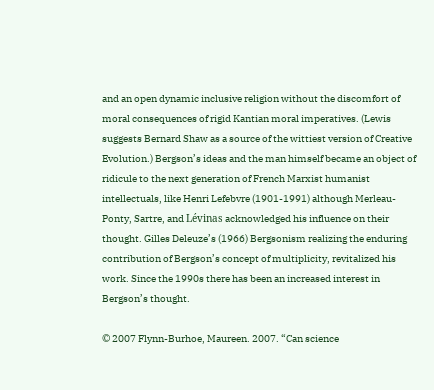and an open dynamic inclusive religion without the discomfort of moral consequences of rigid Kantian moral imperatives. (Lewis suggests Bernard Shaw as a source of the wittiest version of Creative Evolution.) Bergson’s ideas and the man himself became an object of ridicule to the next generation of French Marxist humanist intellectuals, like Henri Lefebvre (1901-1991) although Merleau-Ponty, Sartre, and Lévinas acknowledged his influence on their thought. Gilles Deleuze’s (1966) Bergsonism realizing the enduring contribution of Bergson’s concept of multiplicity, revitalized his work. Since the 1990s there has been an increased interest in Bergson’s thought.

© 2007 Flynn-Burhoe, Maureen. 2007. “Can science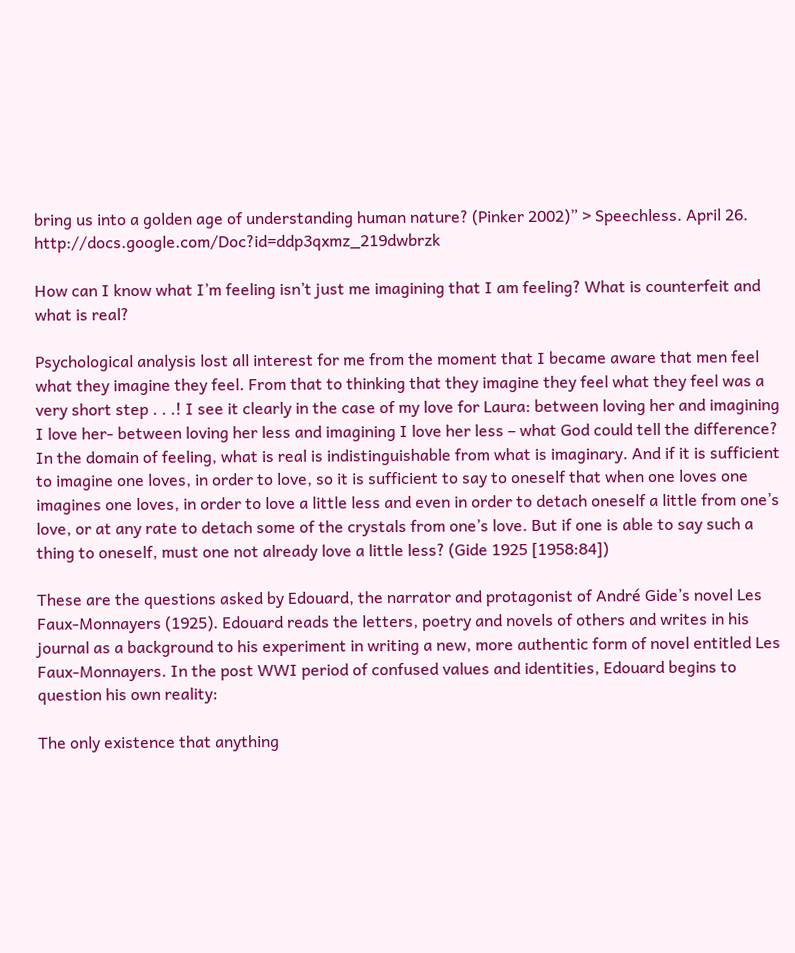bring us into a golden age of understanding human nature? (Pinker 2002)” > Speechless. April 26. http://docs.google.com/Doc?id=ddp3qxmz_219dwbrzk

How can I know what I’m feeling isn’t just me imagining that I am feeling? What is counterfeit and what is real?

Psychological analysis lost all interest for me from the moment that I became aware that men feel what they imagine they feel. From that to thinking that they imagine they feel what they feel was a very short step . . .! I see it clearly in the case of my love for Laura: between loving her and imagining I love her- between loving her less and imagining I love her less – what God could tell the difference? In the domain of feeling, what is real is indistinguishable from what is imaginary. And if it is sufficient to imagine one loves, in order to love, so it is sufficient to say to oneself that when one loves one imagines one loves, in order to love a little less and even in order to detach oneself a little from one’s love, or at any rate to detach some of the crystals from one’s love. But if one is able to say such a thing to oneself, must one not already love a little less? (Gide 1925 [1958:84])

These are the questions asked by Edouard, the narrator and protagonist of André Gide’s novel Les Faux-Monnayers (1925). Edouard reads the letters, poetry and novels of others and writes in his journal as a background to his experiment in writing a new, more authentic form of novel entitled Les Faux-Monnayers. In the post WWI period of confused values and identities, Edouard begins to question his own reality:

The only existence that anything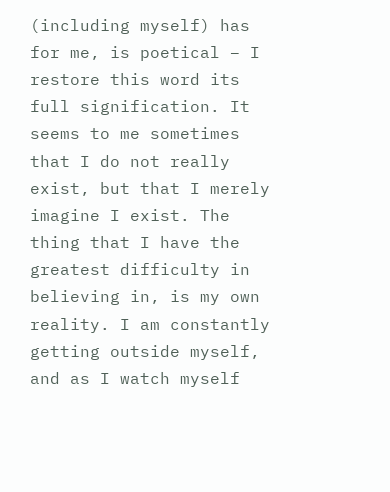(including myself) has for me, is poetical – I restore this word its full signification. It seems to me sometimes that I do not really exist, but that I merely imagine I exist. The thing that I have the greatest difficulty in believing in, is my own reality. I am constantly getting outside myself, and as I watch myself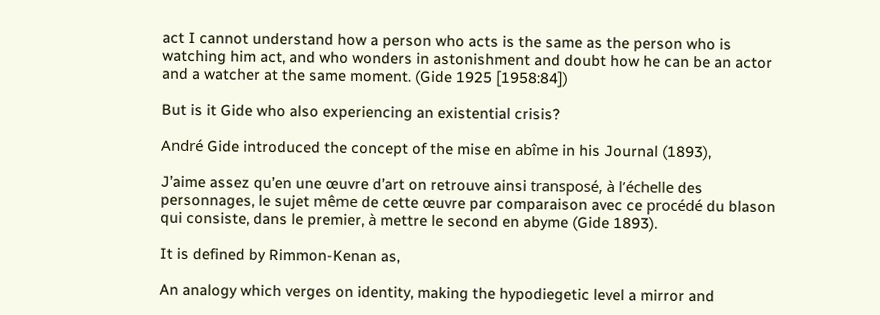act I cannot understand how a person who acts is the same as the person who is watching him act, and who wonders in astonishment and doubt how he can be an actor and a watcher at the same moment. (Gide 1925 [1958:84])

But is it Gide who also experiencing an existential crisis?

André Gide introduced the concept of the mise en abîme in his Journal (1893),

J’aime assez qu’en une œuvre d’art on retrouve ainsi transposé, à l’échelle des personnages, le sujet même de cette œuvre par comparaison avec ce procédé du blason qui consiste, dans le premier, à mettre le second en abyme (Gide 1893).

It is defined by Rimmon-Kenan as,

An analogy which verges on identity, making the hypodiegetic level a mirror and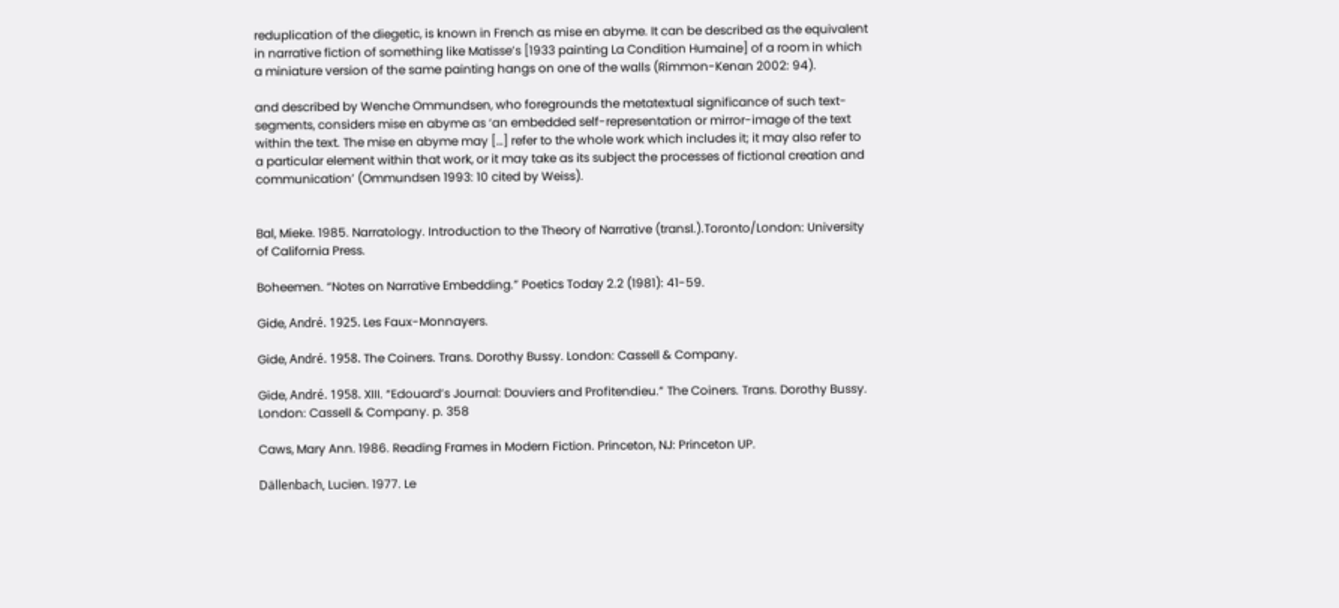reduplication of the diegetic, is known in French as mise en abyme. It can be described as the equivalent in narrative fiction of something like Matisse’s [1933 painting La Condition Humaine] of a room in which a miniature version of the same painting hangs on one of the walls (Rimmon-Kenan 2002: 94).

and described by Wenche Ommundsen, who foregrounds the metatextual significance of such text-segments, considers mise en abyme as ‘an embedded self-representation or mirror-image of the text within the text. The mise en abyme may […] refer to the whole work which includes it; it may also refer to a particular element within that work, or it may take as its subject the processes of fictional creation and communication’ (Ommundsen 1993: 10 cited by Weiss).


Bal, Mieke. 1985. Narratology. Introduction to the Theory of Narrative (transl.).Toronto/London: University of California Press.

Boheemen. “Notes on Narrative Embedding.” Poetics Today 2.2 (1981): 41-59.

Gide, André. 1925. Les Faux-Monnayers.

Gide, André. 1958. The Coiners. Trans. Dorothy Bussy. London: Cassell & Company.

Gide, André. 1958. XIII. “Edouard’s Journal: Douviers and Profitendieu.” The Coiners. Trans. Dorothy Bussy. London: Cassell & Company. p. 358

Caws, Mary Ann. 1986. Reading Frames in Modern Fiction. Princeton, NJ: Princeton UP.

Dällenbach, Lucien. 1977. Le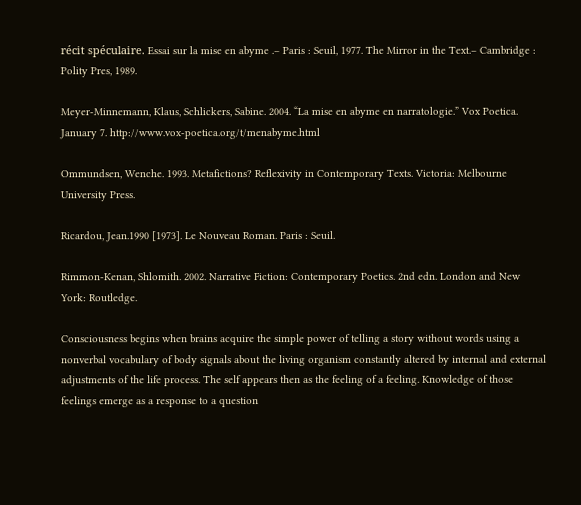récit spéculaire. Essai sur la mise en abyme .– Paris : Seuil, 1977. The Mirror in the Text.– Cambridge : Polity Pres, 1989.

Meyer-Minnemann, Klaus, Schlickers, Sabine. 2004. “La mise en abyme en narratologie.” Vox Poetica. January 7. http://www.vox-poetica.org/t/menabyme.html

Ommundsen, Wenche. 1993. Metafictions? Reflexivity in Contemporary Texts. Victoria: Melbourne University Press.

Ricardou, Jean.1990 [1973]. Le Nouveau Roman. Paris : Seuil.

Rimmon-Kenan, Shlomith. 2002. Narrative Fiction: Contemporary Poetics. 2nd edn. London and New York: Routledge.

Consciousness begins when brains acquire the simple power of telling a story without words using a nonverbal vocabulary of body signals about the living organism constantly altered by internal and external adjustments of the life process. The self appears then as the feeling of a feeling. Knowledge of those feelings emerge as a response to a question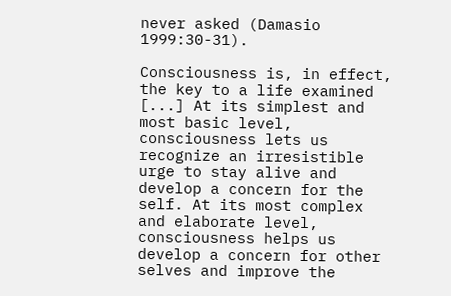never asked (Damasio 1999:30-31).

Consciousness is, in effect, the key to a life examined [...] At its simplest and most basic level, consciousness lets us recognize an irresistible urge to stay alive and develop a concern for the self. At its most complex and elaborate level, consciousness helps us develop a concern for other selves and improve the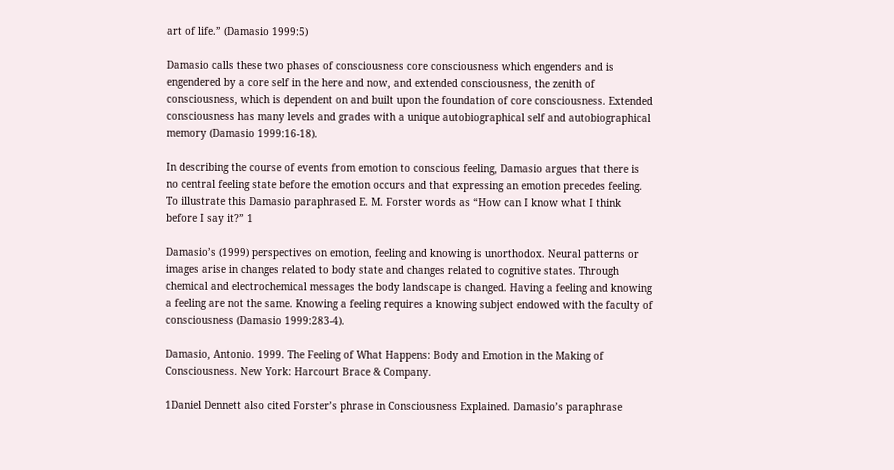art of life.” (Damasio 1999:5)

Damasio calls these two phases of consciousness core consciousness which engenders and is engendered by a core self in the here and now, and extended consciousness, the zenith of consciousness, which is dependent on and built upon the foundation of core consciousness. Extended consciousness has many levels and grades with a unique autobiographical self and autobiographical memory (Damasio 1999:16-18).

In describing the course of events from emotion to conscious feeling, Damasio argues that there is no central feeling state before the emotion occurs and that expressing an emotion precedes feeling. To illustrate this Damasio paraphrased E. M. Forster words as “How can I know what I think before I say it?” 1

Damasio’s (1999) perspectives on emotion, feeling and knowing is unorthodox. Neural patterns or images arise in changes related to body state and changes related to cognitive states. Through chemical and electrochemical messages the body landscape is changed. Having a feeling and knowing a feeling are not the same. Knowing a feeling requires a knowing subject endowed with the faculty of consciousness (Damasio 1999:283-4).

Damasio, Antonio. 1999. The Feeling of What Happens: Body and Emotion in the Making of Consciousness. New York: Harcourt Brace & Company.

1Daniel Dennett also cited Forster’s phrase in Consciousness Explained. Damasio’s paraphrase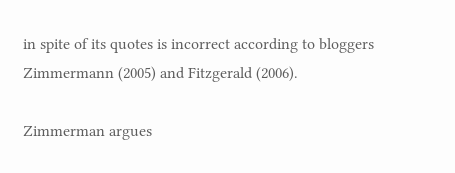in spite of its quotes is incorrect according to bloggers Zimmermann (2005) and Fitzgerald (2006).

Zimmerman argues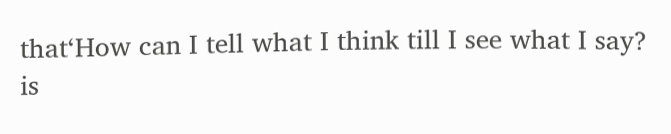that‘How can I tell what I think till I see what I say? is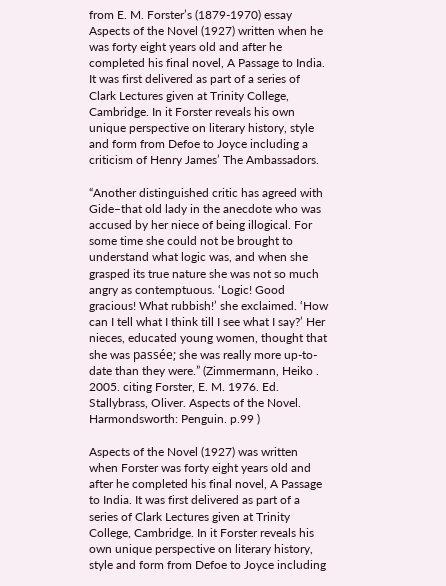from E. M. Forster’s (1879-1970) essay Aspects of the Novel (1927) written when he was forty eight years old and after he completed his final novel, A Passage to India. It was first delivered as part of a series of Clark Lectures given at Trinity College, Cambridge. In it Forster reveals his own unique perspective on literary history, style and form from Defoe to Joyce including a criticism of Henry James’ The Ambassadors.

“Another distinguished critic has agreed with Gide–that old lady in the anecdote who was accused by her niece of being illogical. For some time she could not be brought to understand what logic was, and when she grasped its true nature she was not so much angry as contemptuous. ‘Logic! Good gracious! What rubbish!’ she exclaimed. ‘How can I tell what I think till I see what I say?’ Her nieces, educated young women, thought that she was passée; she was really more up-to-date than they were.” (Zimmermann, Heiko . 2005. citing Forster, E. M. 1976. Ed. Stallybrass, Oliver. Aspects of the Novel. Harmondsworth: Penguin. p.99 )

Aspects of the Novel (1927) was written when Forster was forty eight years old and after he completed his final novel, A Passage to India. It was first delivered as part of a series of Clark Lectures given at Trinity College, Cambridge. In it Forster reveals his own unique perspective on literary history, style and form from Defoe to Joyce including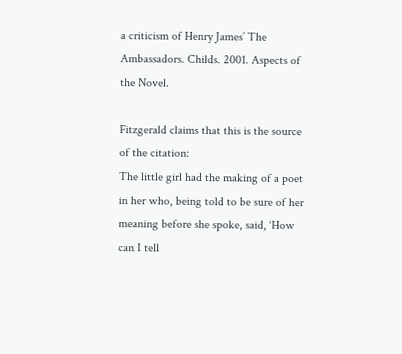a criticism of Henry James’ The Ambassadors. Childs. 2001. Aspects of the Novel.

Fitzgerald claims that this is the source of the citation:
The little girl had the making of a poet in her who, being told to be sure of her meaning before she spoke, said, ‘How can I tell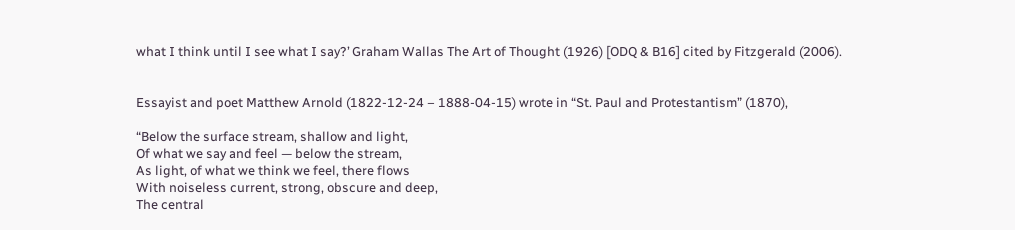what I think until I see what I say?’ Graham Wallas The Art of Thought (1926) [ODQ & B16] cited by Fitzgerald (2006).


Essayist and poet Matthew Arnold (1822-12-24 – 1888-04-15) wrote in “St. Paul and Protestantism” (1870),

“Below the surface stream, shallow and light,
Of what we say and feel — below the stream,
As light, of what we think we feel, there flows
With noiseless current, strong, obscure and deep,
The central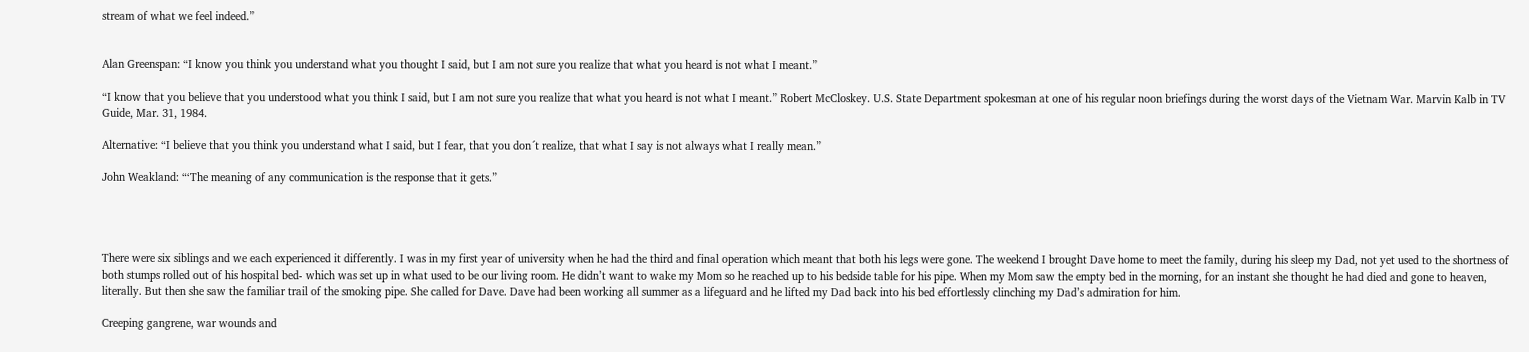stream of what we feel indeed.”


Alan Greenspan: “I know you think you understand what you thought I said, but I am not sure you realize that what you heard is not what I meant.”

“I know that you believe that you understood what you think I said, but I am not sure you realize that what you heard is not what I meant.” Robert McCloskey. U.S. State Department spokesman at one of his regular noon briefings during the worst days of the Vietnam War. Marvin Kalb in TV Guide, Mar. 31, 1984.

Alternative: “I believe that you think you understand what I said, but I fear, that you don´t realize, that what I say is not always what I really mean.”

John Weakland: “‘The meaning of any communication is the response that it gets.”




There were six siblings and we each experienced it differently. I was in my first year of university when he had the third and final operation which meant that both his legs were gone. The weekend I brought Dave home to meet the family, during his sleep my Dad, not yet used to the shortness of both stumps rolled out of his hospital bed- which was set up in what used to be our living room. He didn’t want to wake my Mom so he reached up to his bedside table for his pipe. When my Mom saw the empty bed in the morning, for an instant she thought he had died and gone to heaven, literally. But then she saw the familiar trail of the smoking pipe. She called for Dave. Dave had been working all summer as a lifeguard and he lifted my Dad back into his bed effortlessly clinching my Dad’s admiration for him.

Creeping gangrene, war wounds and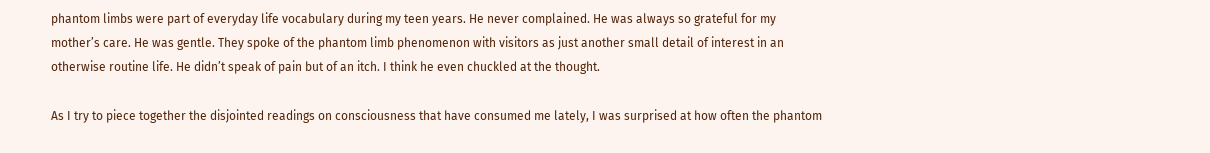phantom limbs were part of everyday life vocabulary during my teen years. He never complained. He was always so grateful for my mother’s care. He was gentle. They spoke of the phantom limb phenomenon with visitors as just another small detail of interest in an otherwise routine life. He didn’t speak of pain but of an itch. I think he even chuckled at the thought.

As I try to piece together the disjointed readings on consciousness that have consumed me lately, I was surprised at how often the phantom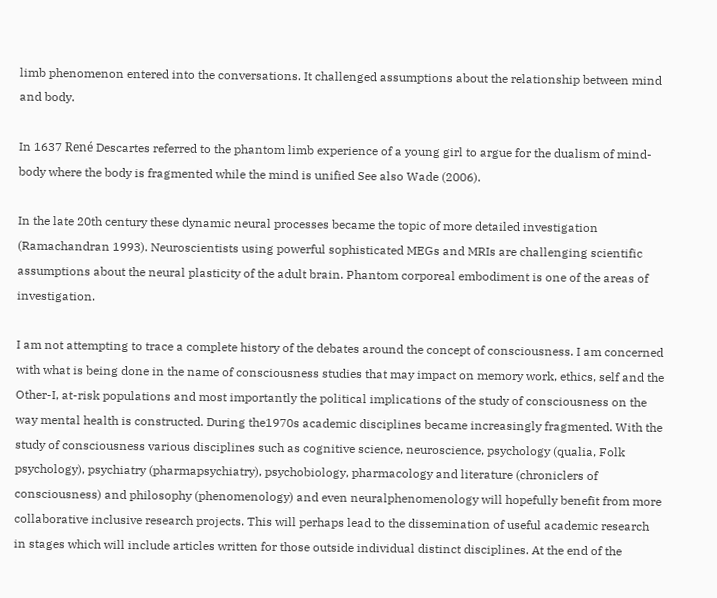limb phenomenon entered into the conversations. It challenged assumptions about the relationship between mind and body.

In 1637 René Descartes referred to the phantom limb experience of a young girl to argue for the dualism of mind-body where the body is fragmented while the mind is unified See also Wade (2006).

In the late 20th century these dynamic neural processes became the topic of more detailed investigation (Ramachandran 1993). Neuroscientists using powerful sophisticated MEGs and MRIs are challenging scientific assumptions about the neural plasticity of the adult brain. Phantom corporeal embodiment is one of the areas of investigation.

I am not attempting to trace a complete history of the debates around the concept of consciousness. I am concerned with what is being done in the name of consciousness studies that may impact on memory work, ethics, self and the Other-I, at-risk populations and most importantly the political implications of the study of consciousness on the way mental health is constructed. During the1970s academic disciplines became increasingly fragmented. With the study of consciousness various disciplines such as cognitive science, neuroscience, psychology (qualia, Folk psychology), psychiatry (pharmapsychiatry), psychobiology, pharmacology and literature (chroniclers of consciousness) and philosophy (phenomenology) and even neuralphenomenology will hopefully benefit from more collaborative inclusive research projects. This will perhaps lead to the dissemination of useful academic research in stages which will include articles written for those outside individual distinct disciplines. At the end of the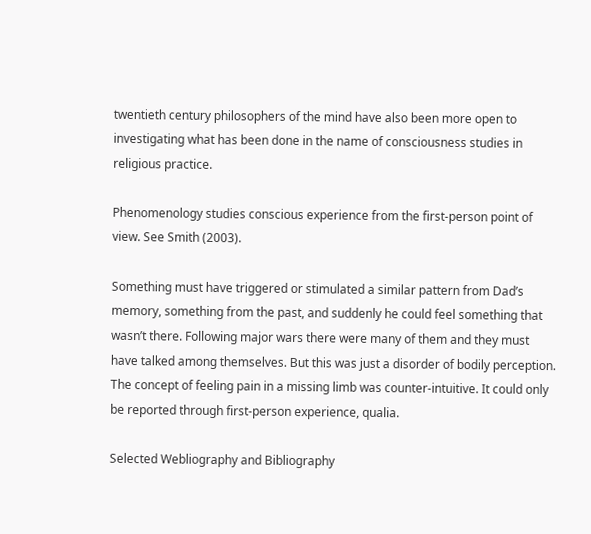twentieth century philosophers of the mind have also been more open to investigating what has been done in the name of consciousness studies in religious practice.

Phenomenology studies conscious experience from the first-person point of view. See Smith (2003).

Something must have triggered or stimulated a similar pattern from Dad’s memory, something from the past, and suddenly he could feel something that wasn’t there. Following major wars there were many of them and they must have talked among themselves. But this was just a disorder of bodily perception. The concept of feeling pain in a missing limb was counter-intuitive. It could only be reported through first-person experience, qualia.

Selected Webliography and Bibliography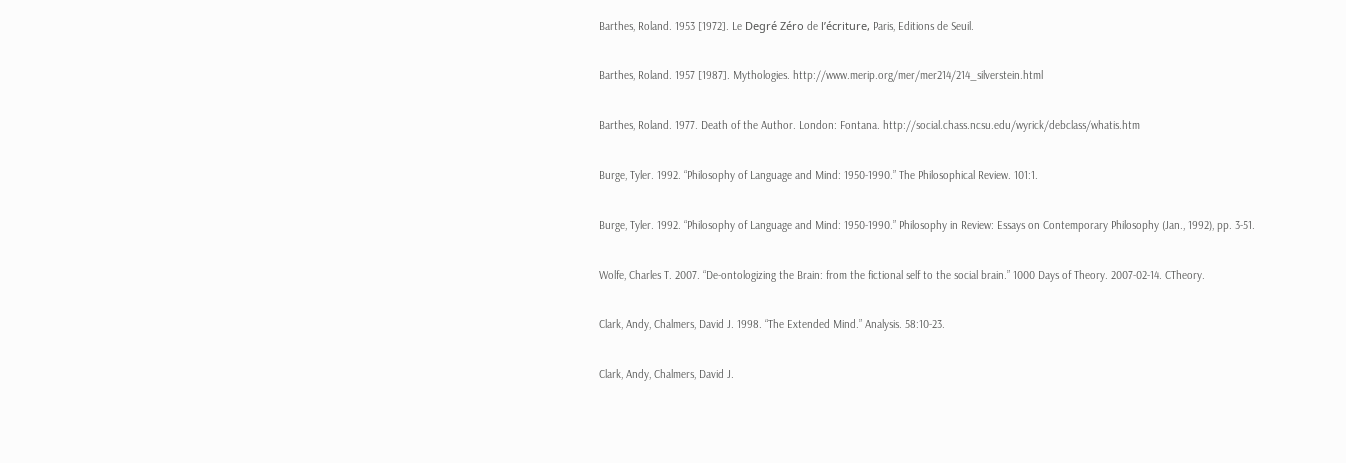Barthes, Roland. 1953 [1972]. Le Degré Zéro de l’écriture, Paris, Editions de Seuil.

Barthes, Roland. 1957 [1987]. Mythologies. http://www.merip.org/mer/mer214/214_silverstein.html

Barthes, Roland. 1977. Death of the Author. London: Fontana. http://social.chass.ncsu.edu/wyrick/debclass/whatis.htm

Burge, Tyler. 1992. “Philosophy of Language and Mind: 1950-1990.” The Philosophical Review. 101:1.

Burge, Tyler. 1992. “Philosophy of Language and Mind: 1950-1990.” Philosophy in Review: Essays on Contemporary Philosophy (Jan., 1992), pp. 3-51.

Wolfe, Charles T. 2007. “De-ontologizing the Brain: from the fictional self to the social brain.” 1000 Days of Theory. 2007-02-14. CTheory.

Clark, Andy, Chalmers, David J. 1998. “The Extended Mind.” Analysis. 58:10-23.

Clark, Andy, Chalmers, David J.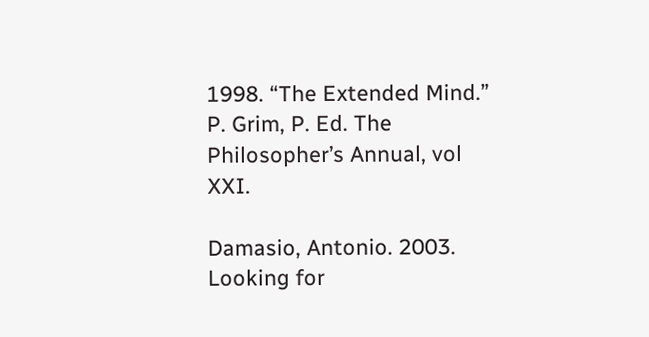1998. “The Extended Mind.” P. Grim, P. Ed. The Philosopher’s Annual, vol XXI.

Damasio, Antonio. 2003. Looking for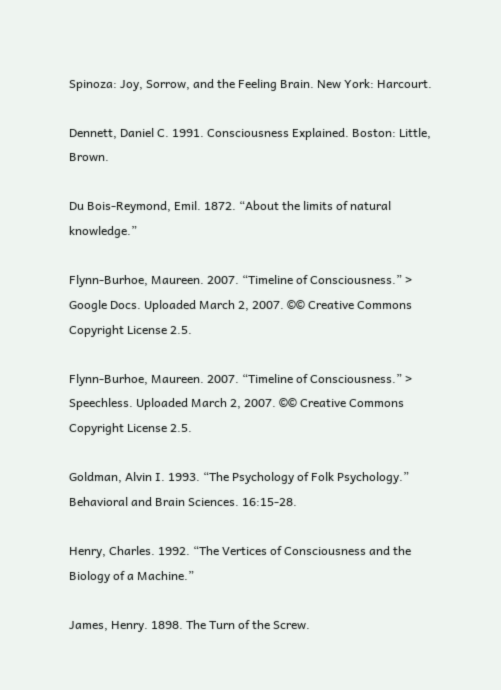Spinoza: Joy, Sorrow, and the Feeling Brain. New York: Harcourt.

Dennett, Daniel C. 1991. Consciousness Explained. Boston: Little, Brown.

Du Bois-Reymond, Emil. 1872. “About the limits of natural knowledge.”

Flynn-Burhoe, Maureen. 2007. “Timeline of Consciousness.” > Google Docs. Uploaded March 2, 2007. ©© Creative Commons Copyright License 2.5.

Flynn-Burhoe, Maureen. 2007. “Timeline of Consciousness.” > Speechless. Uploaded March 2, 2007. ©© Creative Commons Copyright License 2.5.

Goldman, Alvin I. 1993. “The Psychology of Folk Psychology.” Behavioral and Brain Sciences. 16:15-28.

Henry, Charles. 1992. “The Vertices of Consciousness and the Biology of a Machine.”

James, Henry. 1898. The Turn of the Screw.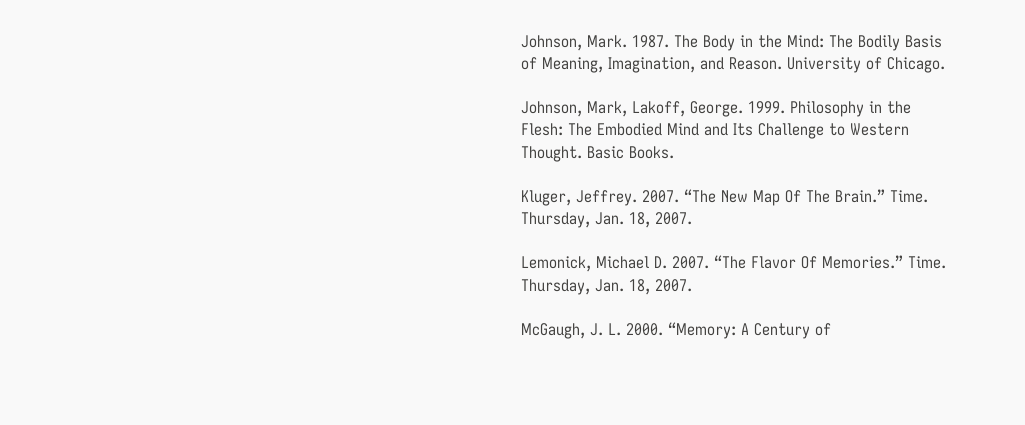Johnson, Mark. 1987. The Body in the Mind: The Bodily Basis of Meaning, Imagination, and Reason. University of Chicago.

Johnson, Mark, Lakoff, George. 1999. Philosophy in the Flesh: The Embodied Mind and Its Challenge to Western Thought. Basic Books.

Kluger, Jeffrey. 2007. “The New Map Of The Brain.” Time. Thursday, Jan. 18, 2007.

Lemonick, Michael D. 2007. “The Flavor Of Memories.” Time. Thursday, Jan. 18, 2007.

McGaugh, J. L. 2000. “Memory: A Century of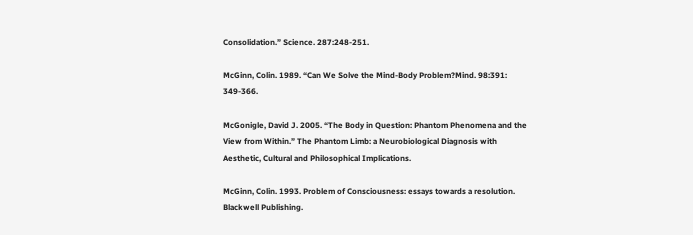Consolidation.” Science. 287:248-251.

McGinn, Colin. 1989. “Can We Solve the Mind-Body Problem?Mind. 98:391: 349-366.

McGonigle, David J. 2005. “The Body in Question: Phantom Phenomena and the View from Within.” The Phantom Limb: a Neurobiological Diagnosis with Aesthetic, Cultural and Philosophical Implications.

McGinn, Colin. 1993. Problem of Consciousness: essays towards a resolution. Blackwell Publishing.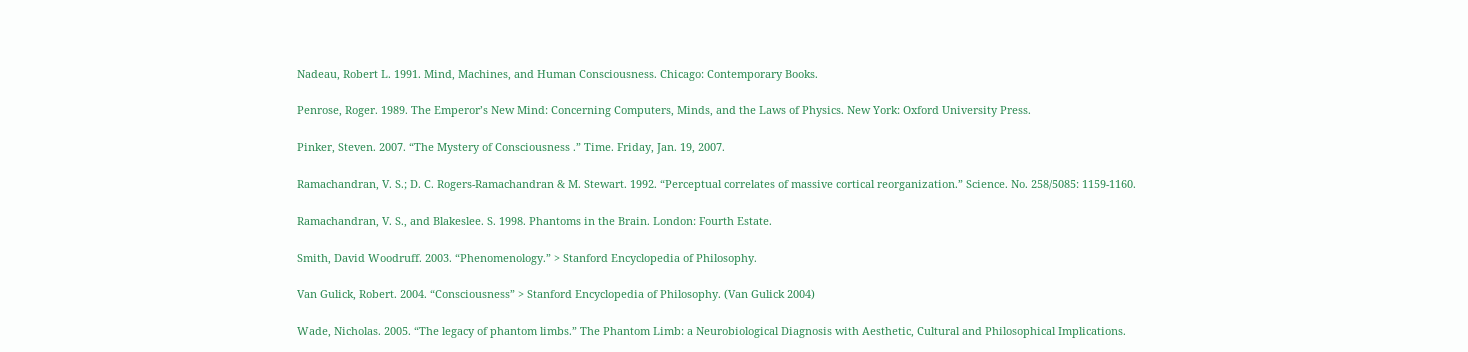Nadeau, Robert L. 1991. Mind, Machines, and Human Consciousness. Chicago: Contemporary Books.

Penrose, Roger. 1989. The Emperor’s New Mind: Concerning Computers, Minds, and the Laws of Physics. New York: Oxford University Press.

Pinker, Steven. 2007. “The Mystery of Consciousness .” Time. Friday, Jan. 19, 2007.

Ramachandran, V. S.; D. C. Rogers-Ramachandran & M. Stewart. 1992. “Perceptual correlates of massive cortical reorganization.” Science. No. 258/5085: 1159-1160.

Ramachandran, V. S., and Blakeslee. S. 1998. Phantoms in the Brain. London: Fourth Estate.

Smith, David Woodruff. 2003. “Phenomenology.” > Stanford Encyclopedia of Philosophy.

Van Gulick, Robert. 2004. “Consciousness” > Stanford Encyclopedia of Philosophy. (Van Gulick 2004)

Wade, Nicholas. 2005. “The legacy of phantom limbs.” The Phantom Limb: a Neurobiological Diagnosis with Aesthetic, Cultural and Philosophical Implications.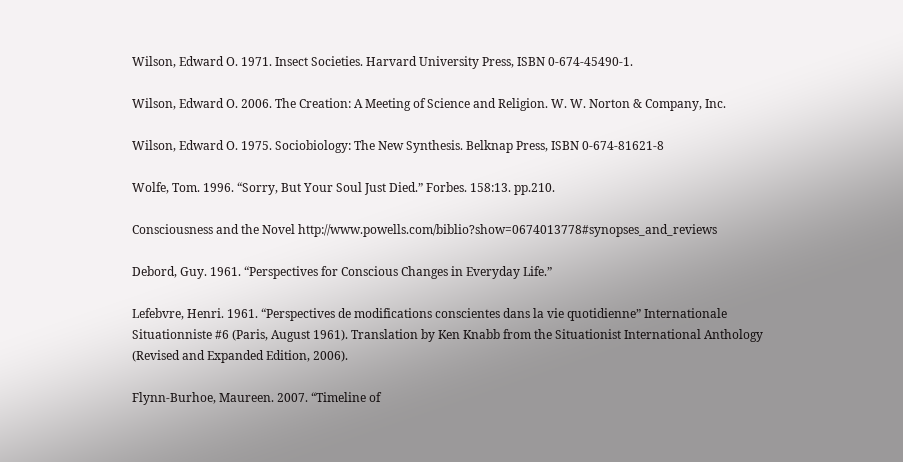Wilson, Edward O. 1971. Insect Societies. Harvard University Press, ISBN 0-674-45490-1.

Wilson, Edward O. 2006. The Creation: A Meeting of Science and Religion. W. W. Norton & Company, Inc.

Wilson, Edward O. 1975. Sociobiology: The New Synthesis. Belknap Press, ISBN 0-674-81621-8

Wolfe, Tom. 1996. “Sorry, But Your Soul Just Died.” Forbes. 158:13. pp.210.

Consciousness and the Novel http://www.powells.com/biblio?show=0674013778#synopses_and_reviews

Debord, Guy. 1961. “Perspectives for Conscious Changes in Everyday Life.”

Lefebvre, Henri. 1961. “Perspectives de modifications conscientes dans la vie quotidienne” Internationale Situationniste #6 (Paris, August 1961). Translation by Ken Knabb from the Situationist International Anthology (Revised and Expanded Edition, 2006).

Flynn-Burhoe, Maureen. 2007. “Timeline of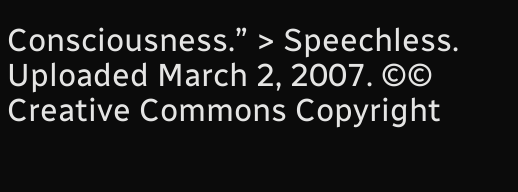Consciousness.” > Speechless. Uploaded March 2, 2007. ©© Creative Commons Copyright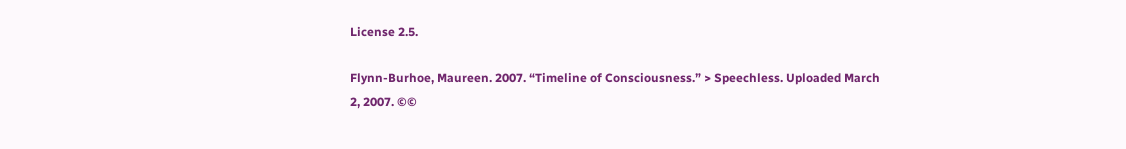License 2.5.

Flynn-Burhoe, Maureen. 2007. “Timeline of Consciousness.” > Speechless. Uploaded March 2, 2007. ©©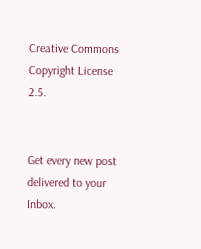Creative Commons Copyright License 2.5.


Get every new post delivered to your Inbox.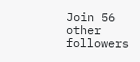Join 56 other followers